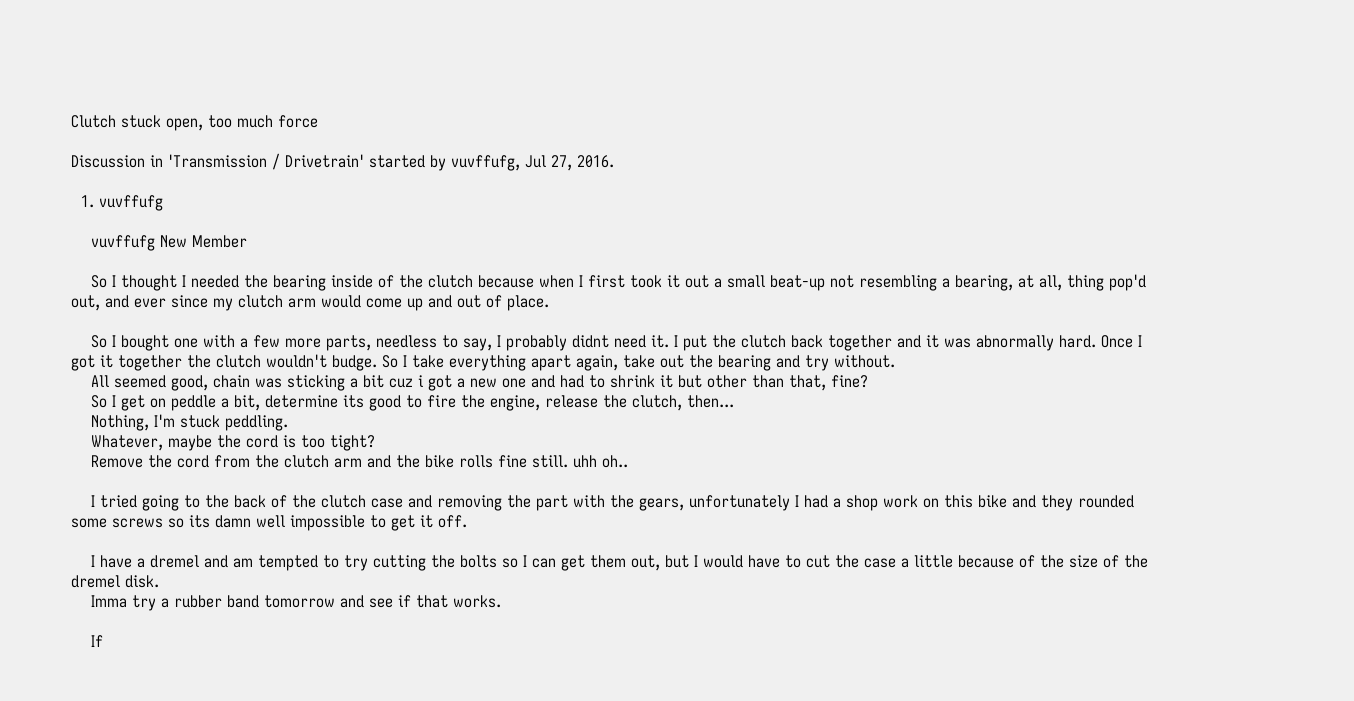Clutch stuck open, too much force

Discussion in 'Transmission / Drivetrain' started by vuvffufg, Jul 27, 2016.

  1. vuvffufg

    vuvffufg New Member

    So I thought I needed the bearing inside of the clutch because when I first took it out a small beat-up not resembling a bearing, at all, thing pop'd out, and ever since my clutch arm would come up and out of place.

    So I bought one with a few more parts, needless to say, I probably didnt need it. I put the clutch back together and it was abnormally hard. Once I got it together the clutch wouldn't budge. So I take everything apart again, take out the bearing and try without.
    All seemed good, chain was sticking a bit cuz i got a new one and had to shrink it but other than that, fine?
    So I get on peddle a bit, determine its good to fire the engine, release the clutch, then...
    Nothing, I'm stuck peddling.
    Whatever, maybe the cord is too tight?
    Remove the cord from the clutch arm and the bike rolls fine still. uhh oh..

    I tried going to the back of the clutch case and removing the part with the gears, unfortunately I had a shop work on this bike and they rounded some screws so its damn well impossible to get it off.

    I have a dremel and am tempted to try cutting the bolts so I can get them out, but I would have to cut the case a little because of the size of the dremel disk.
    Imma try a rubber band tomorrow and see if that works.

    If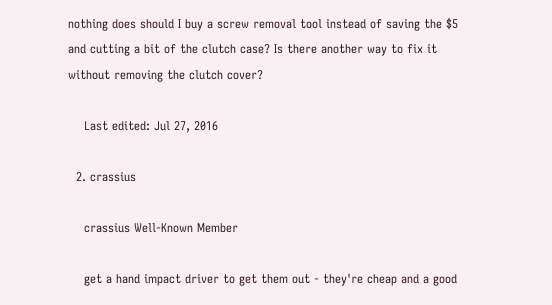nothing does should I buy a screw removal tool instead of saving the $5 and cutting a bit of the clutch case? Is there another way to fix it without removing the clutch cover?

    Last edited: Jul 27, 2016

  2. crassius

    crassius Well-Known Member

    get a hand impact driver to get them out - they're cheap and a good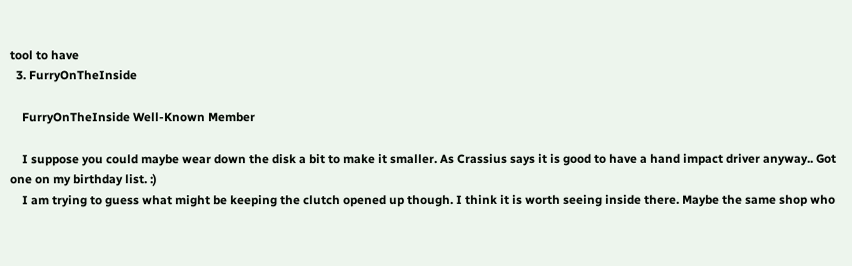tool to have
  3. FurryOnTheInside

    FurryOnTheInside Well-Known Member

    I suppose you could maybe wear down the disk a bit to make it smaller. As Crassius says it is good to have a hand impact driver anyway.. Got one on my birthday list. :)
    I am trying to guess what might be keeping the clutch opened up though. I think it is worth seeing inside there. Maybe the same shop who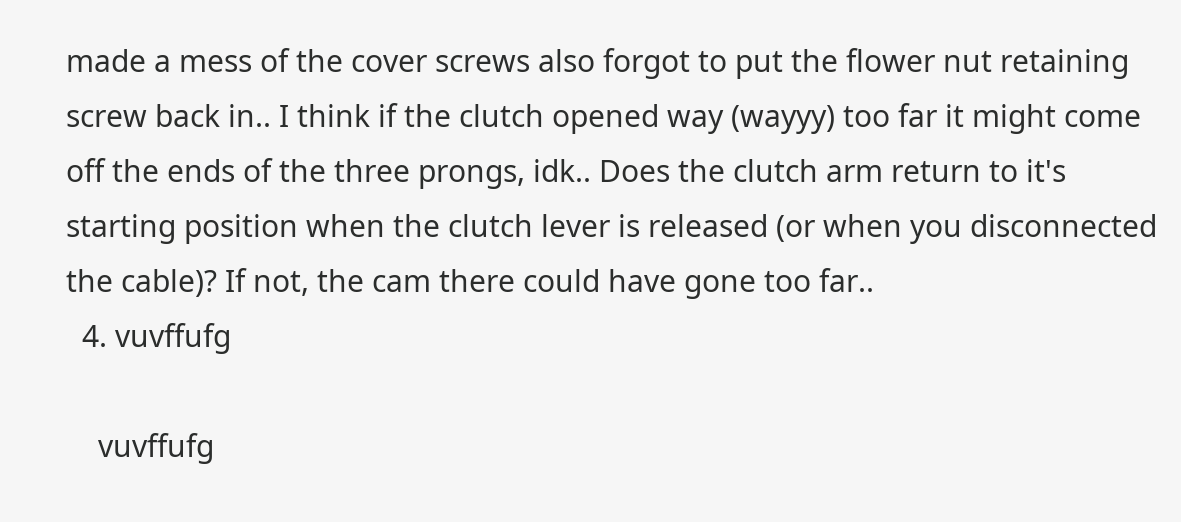made a mess of the cover screws also forgot to put the flower nut retaining screw back in.. I think if the clutch opened way (wayyy) too far it might come off the ends of the three prongs, idk.. Does the clutch arm return to it's starting position when the clutch lever is released (or when you disconnected the cable)? If not, the cam there could have gone too far..
  4. vuvffufg

    vuvffufg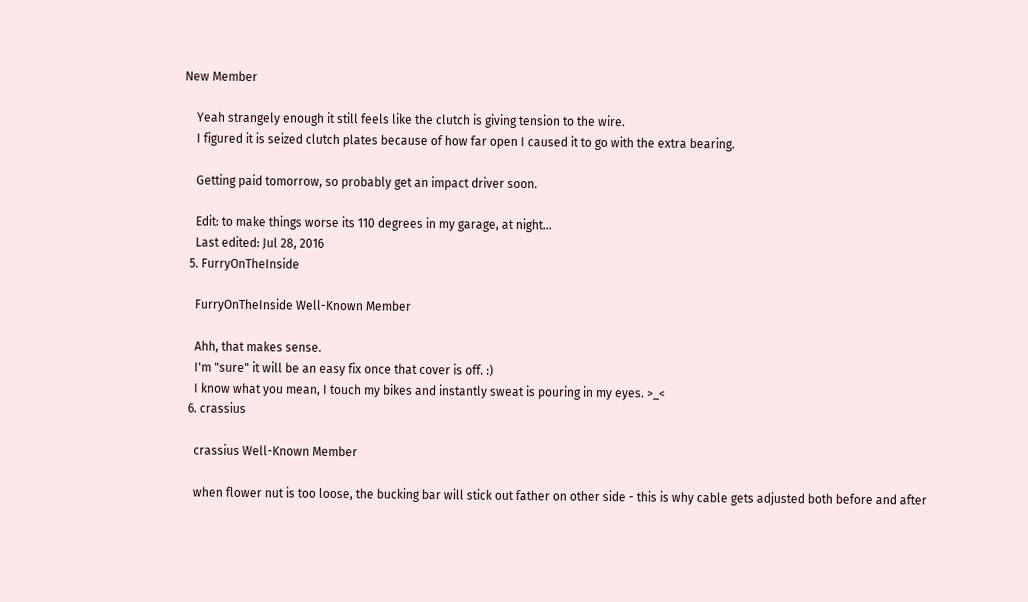New Member

    Yeah strangely enough it still feels like the clutch is giving tension to the wire.
    I figured it is seized clutch plates because of how far open I caused it to go with the extra bearing.

    Getting paid tomorrow, so probably get an impact driver soon.

    Edit: to make things worse its 110 degrees in my garage, at night...
    Last edited: Jul 28, 2016
  5. FurryOnTheInside

    FurryOnTheInside Well-Known Member

    Ahh, that makes sense.
    I'm "sure" it will be an easy fix once that cover is off. :)
    I know what you mean, I touch my bikes and instantly sweat is pouring in my eyes. >_<
  6. crassius

    crassius Well-Known Member

    when flower nut is too loose, the bucking bar will stick out father on other side - this is why cable gets adjusted both before and after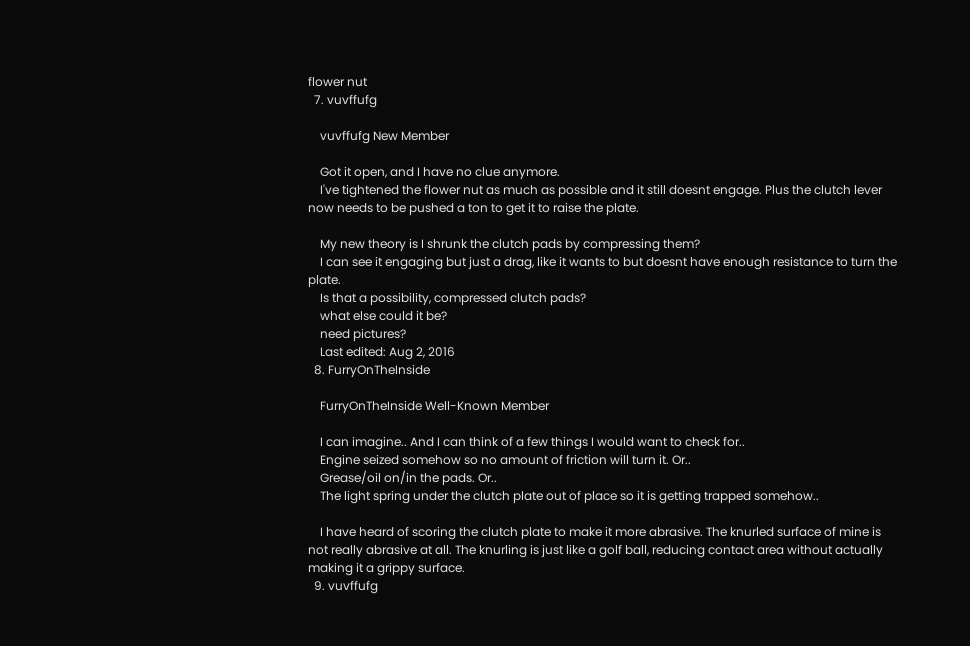flower nut
  7. vuvffufg

    vuvffufg New Member

    Got it open, and I have no clue anymore.
    I've tightened the flower nut as much as possible and it still doesnt engage. Plus the clutch lever now needs to be pushed a ton to get it to raise the plate.

    My new theory is I shrunk the clutch pads by compressing them?
    I can see it engaging but just a drag, like it wants to but doesnt have enough resistance to turn the plate.
    Is that a possibility, compressed clutch pads?
    what else could it be?
    need pictures?
    Last edited: Aug 2, 2016
  8. FurryOnTheInside

    FurryOnTheInside Well-Known Member

    I can imagine.. And I can think of a few things I would want to check for..
    Engine seized somehow so no amount of friction will turn it. Or..
    Grease/oil on/in the pads. Or..
    The light spring under the clutch plate out of place so it is getting trapped somehow..

    I have heard of scoring the clutch plate to make it more abrasive. The knurled surface of mine is not really abrasive at all. The knurling is just like a golf ball, reducing contact area without actually making it a grippy surface.
  9. vuvffufg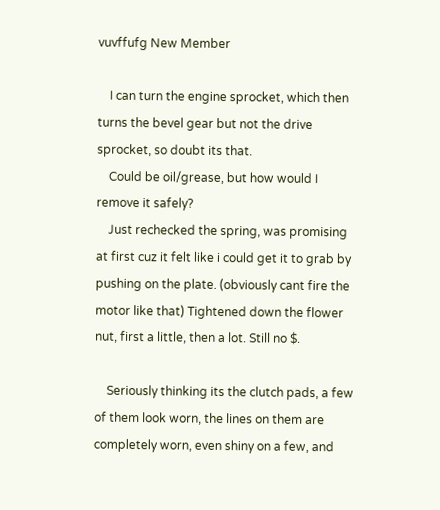vuvffufg New Member

    I can turn the engine sprocket, which then turns the bevel gear but not the drive sprocket, so doubt its that.
    Could be oil/grease, but how would I remove it safely?
    Just rechecked the spring, was promising at first cuz it felt like i could get it to grab by pushing on the plate. (obviously cant fire the motor like that) Tightened down the flower nut, first a little, then a lot. Still no $.

    Seriously thinking its the clutch pads, a few of them look worn, the lines on them are completely worn, even shiny on a few, and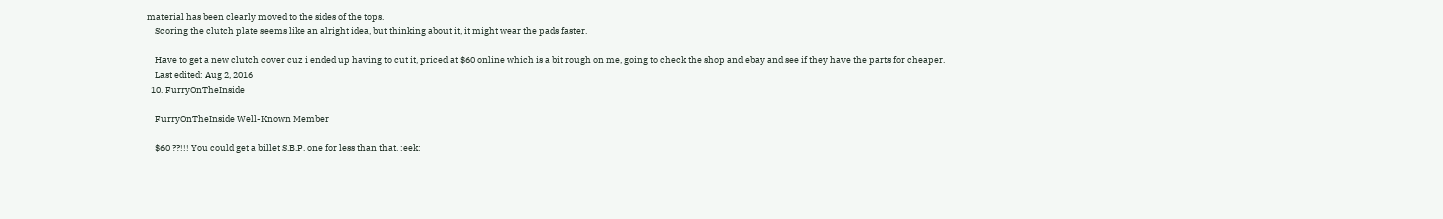material has been clearly moved to the sides of the tops.
    Scoring the clutch plate seems like an alright idea, but thinking about it, it might wear the pads faster.

    Have to get a new clutch cover cuz i ended up having to cut it, priced at $60 online which is a bit rough on me, going to check the shop and ebay and see if they have the parts for cheaper.
    Last edited: Aug 2, 2016
  10. FurryOnTheInside

    FurryOnTheInside Well-Known Member

    $60 ??!!! You could get a billet S.B.P. one for less than that. :eek: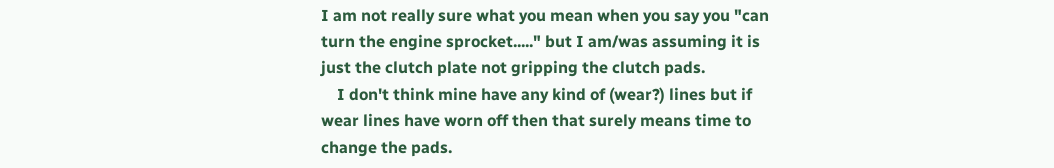I am not really sure what you mean when you say you "can turn the engine sprocket....." but I am/was assuming it is just the clutch plate not gripping the clutch pads.
    I don't think mine have any kind of (wear?) lines but if wear lines have worn off then that surely means time to change the pads.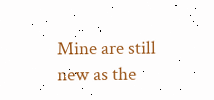Mine are still new as the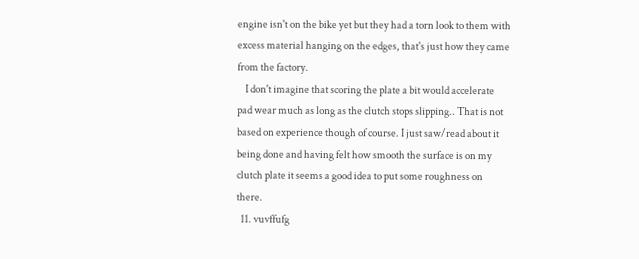engine isn't on the bike yet but they had a torn look to them with excess material hanging on the edges, that's just how they came from the factory.
    I don't imagine that scoring the plate a bit would accelerate pad wear much as long as the clutch stops slipping.. That is not based on experience though of course. I just saw/read about it being done and having felt how smooth the surface is on my clutch plate it seems a good idea to put some roughness on there.
  11. vuvffufg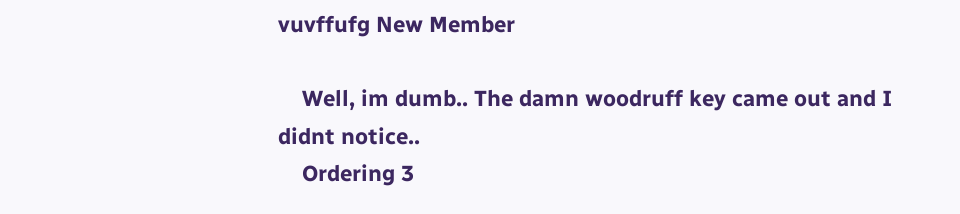vuvffufg New Member

    Well, im dumb.. The damn woodruff key came out and I didnt notice..
    Ordering 3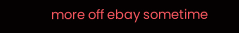more off ebay sometime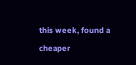this week, found a cheaper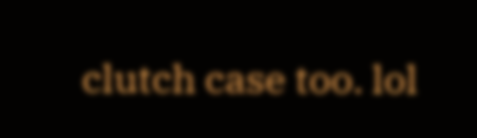clutch case too. lol